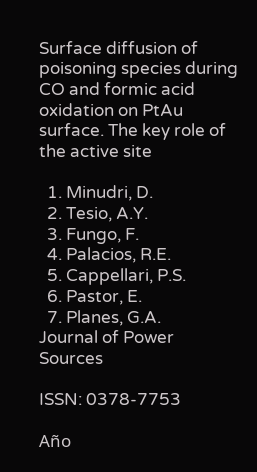Surface diffusion of poisoning species during CO and formic acid oxidation on PtAu surface. The key role of the active site

  1. Minudri, D.
  2. Tesio, A.Y.
  3. Fungo, F.
  4. Palacios, R.E.
  5. Cappellari, P.S.
  6. Pastor, E.
  7. Planes, G.A.
Journal of Power Sources

ISSN: 0378-7753

Año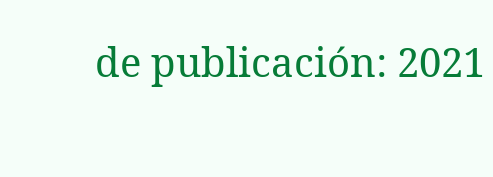de publicación: 2021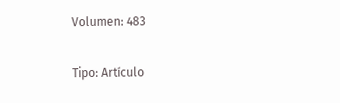Volumen: 483

Tipo: Artículo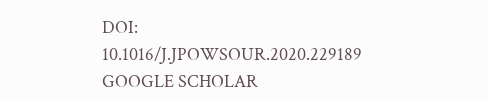DOI: 10.1016/J.JPOWSOUR.2020.229189 GOOGLE SCHOLAR